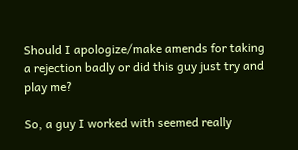Should I apologize/make amends for taking a rejection badly or did this guy just try and play me?

So, a guy I worked with seemed really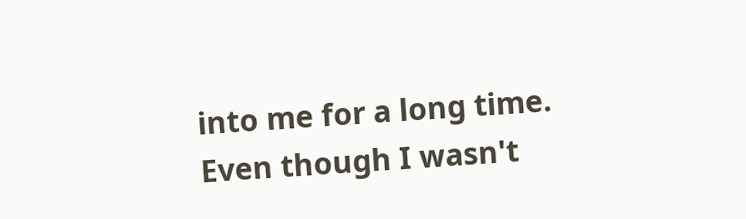into me for a long time. Even though I wasn't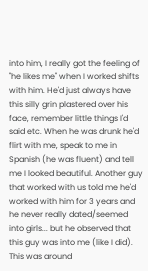into him, I really got the feeling of "he likes me" when I worked shifts with him. He'd just always have this silly grin plastered over his face, remember little things I'd said etc. When he was drunk he'd flirt with me, speak to me in Spanish (he was fluent) and tell me I looked beautiful. Another guy that worked with us told me he'd worked with him for 3 years and he never really dated/seemed into girls... but he observed that this guy was into me (like I did). This was around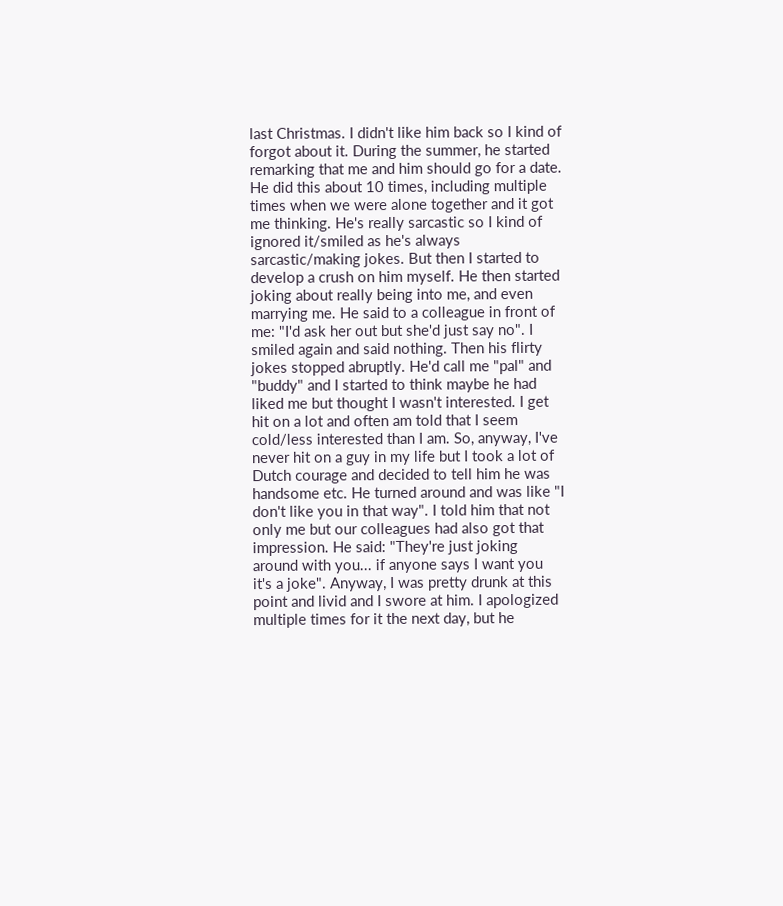last Christmas. I didn't like him back so I kind of forgot about it. During the summer, he started remarking that me and him should go for a date. He did this about 10 times, including multiple times when we were alone together and it got me thinking. He's really sarcastic so I kind of ignored it/smiled as he's always sarcastic/making jokes. But then I started to develop a crush on him myself. He then started joking about really being into me, and even marrying me. He said to a colleague in front of me: "I'd ask her out but she'd just say no". I smiled again and said nothing. Then his flirty jokes stopped abruptly. He'd call me "pal" and "buddy" and I started to think maybe he had liked me but thought I wasn't interested. I get hit on a lot and often am told that I seem cold/less interested than I am. So, anyway, I've never hit on a guy in my life but I took a lot of Dutch courage and decided to tell him he was handsome etc. He turned around and was like "I don't like you in that way". I told him that not only me but our colleagues had also got that impression. He said: "They're just joking around with you... if anyone says I want you it's a joke". Anyway, I was pretty drunk at this point and livid and I swore at him. I apologized multiple times for it the next day, but he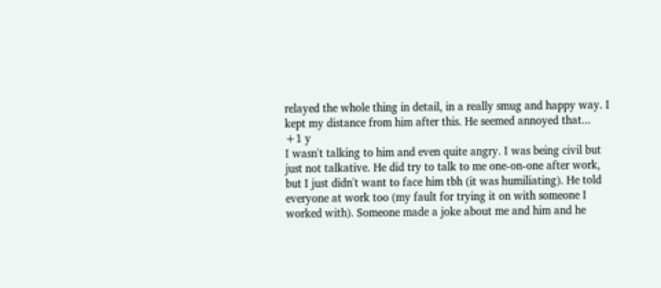relayed the whole thing in detail, in a really smug and happy way. I kept my distance from him after this. He seemed annoyed that...
+1 y
I wasn't talking to him and even quite angry. I was being civil but just not talkative. He did try to talk to me one-on-one after work, but I just didn't want to face him tbh (it was humiliating). He told everyone at work too (my fault for trying it on with someone I worked with). Someone made a joke about me and him and he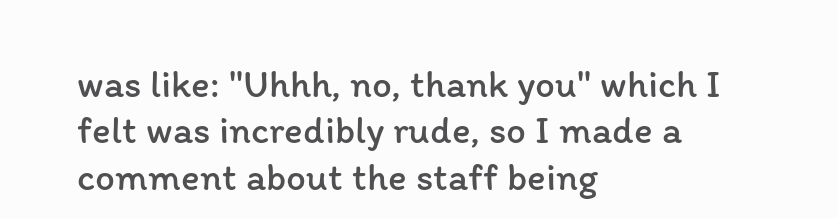was like: "Uhhh, no, thank you" which I felt was incredibly rude, so I made a comment about the staff being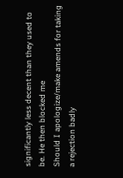significantly less decent than they used to be. He then blocked me
Should I apologize/make amends for taking a rejection badly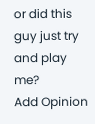or did this guy just try and play me?
Add Opinion